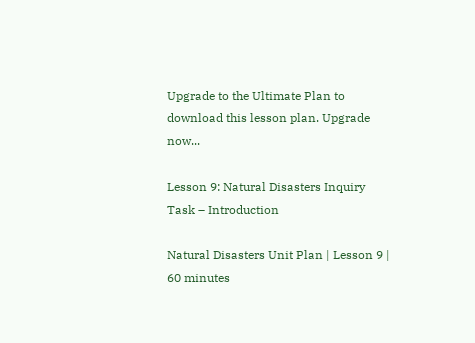Upgrade to the Ultimate Plan to download this lesson plan. Upgrade now...

Lesson 9: Natural Disasters Inquiry Task – Introduction

Natural Disasters Unit Plan | Lesson 9 | 60 minutes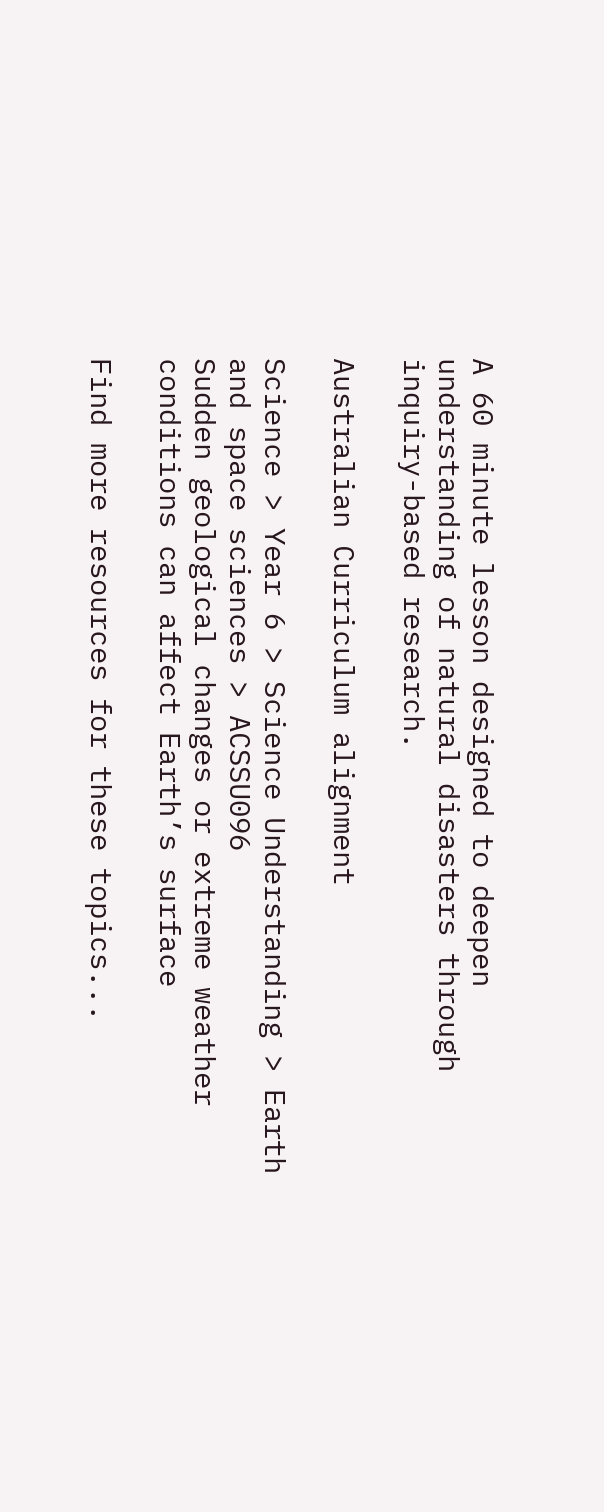A 60 minute lesson designed to deepen understanding of natural disasters through inquiry-based research.

Australian Curriculum alignment

Science > Year 6 > Science Understanding > Earth and space sciences > ACSSU096
Sudden geological changes or extreme weather conditions can affect Earth’s surface

Find more resources for these topics...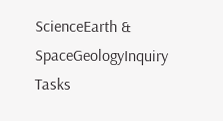ScienceEarth & SpaceGeologyInquiry Tasks